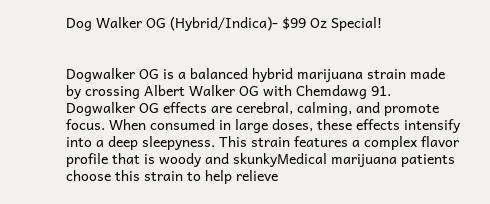Dog Walker OG (Hybrid/Indica)- $99 Oz Special!


Dogwalker OG is a balanced hybrid marijuana strain made by crossing Albert Walker OG with Chemdawg 91. Dogwalker OG effects are cerebral, calming, and promote focus. When consumed in large doses, these effects intensify into a deep sleepyness. This strain features a complex flavor profile that is woody and skunkyMedical marijuana patients choose this strain to help relieve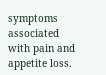symptoms associated with pain and appetite loss.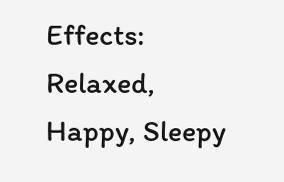Effects: Relaxed, Happy, Sleepy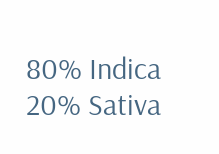80% Indica 20% Sativa